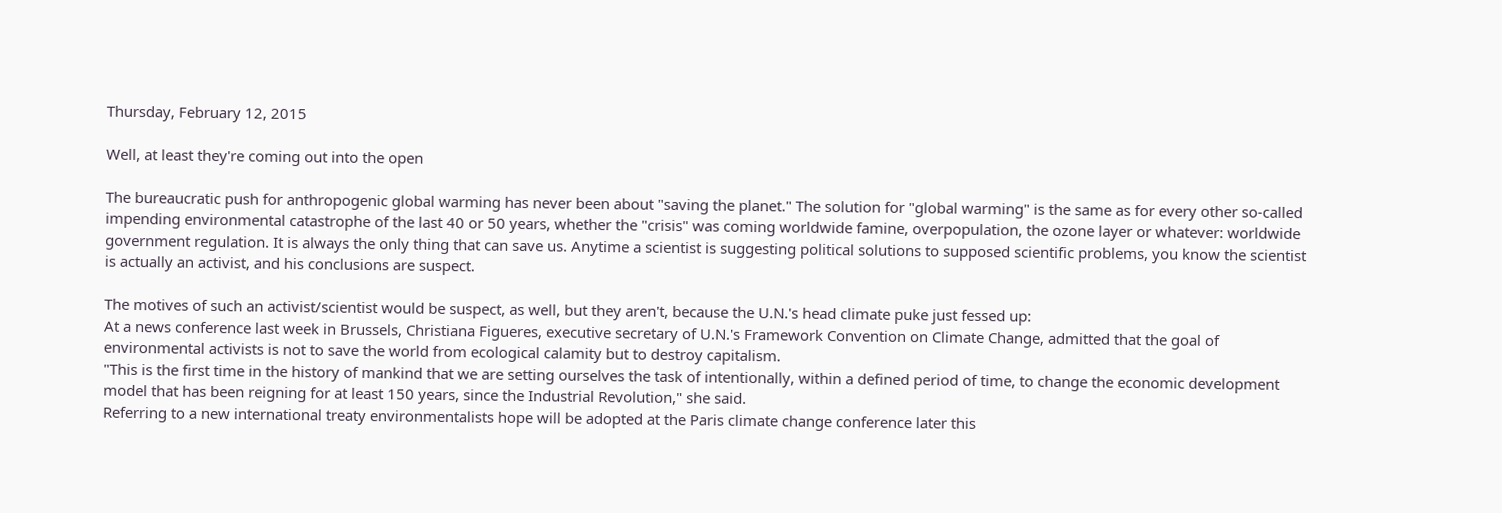Thursday, February 12, 2015

Well, at least they're coming out into the open

The bureaucratic push for anthropogenic global warming has never been about "saving the planet." The solution for "global warming" is the same as for every other so-called impending environmental catastrophe of the last 40 or 50 years, whether the "crisis" was coming worldwide famine, overpopulation, the ozone layer or whatever: worldwide government regulation. It is always the only thing that can save us. Anytime a scientist is suggesting political solutions to supposed scientific problems, you know the scientist is actually an activist, and his conclusions are suspect.

The motives of such an activist/scientist would be suspect, as well, but they aren't, because the U.N.'s head climate puke just fessed up:
At a news conference last week in Brussels, Christiana Figueres, executive secretary of U.N.'s Framework Convention on Climate Change, admitted that the goal of environmental activists is not to save the world from ecological calamity but to destroy capitalism.
"This is the first time in the history of mankind that we are setting ourselves the task of intentionally, within a defined period of time, to change the economic development model that has been reigning for at least 150 years, since the Industrial Revolution," she said.
Referring to a new international treaty environmentalists hope will be adopted at the Paris climate change conference later this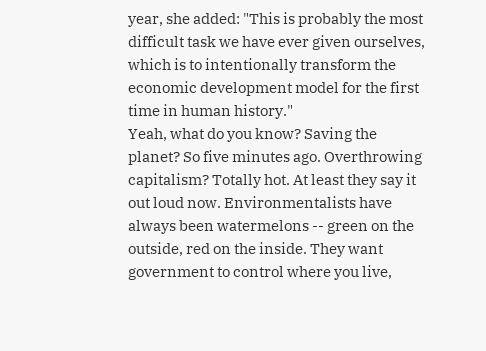year, she added: "This is probably the most difficult task we have ever given ourselves, which is to intentionally transform the economic development model for the first time in human history."
Yeah, what do you know? Saving the planet? So five minutes ago. Overthrowing capitalism? Totally hot. At least they say it out loud now. Environmentalists have always been watermelons -- green on the outside, red on the inside. They want government to control where you live,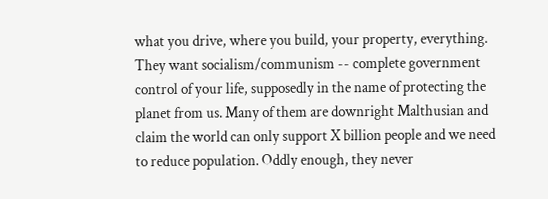what you drive, where you build, your property, everything. They want socialism/communism -- complete government control of your life, supposedly in the name of protecting the planet from us. Many of them are downright Malthusian and claim the world can only support X billion people and we need to reduce population. Oddly enough, they never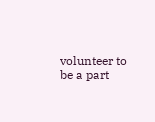volunteer to be a part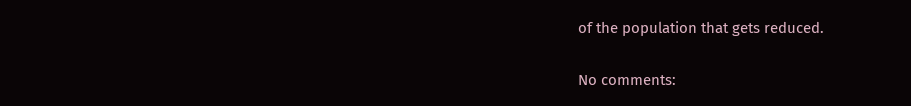of the population that gets reduced.

No comments: